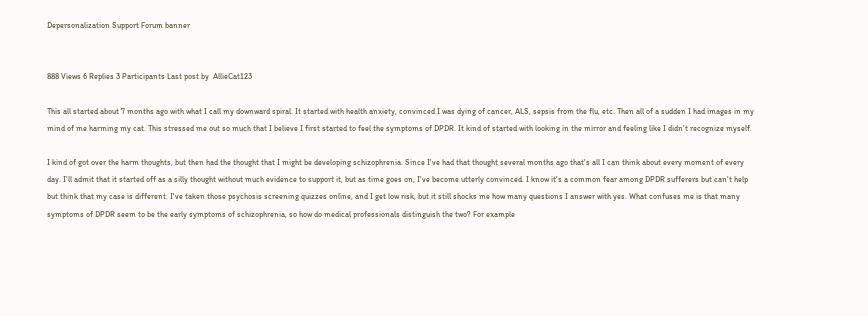Depersonalization Support Forum banner


888 Views 6 Replies 3 Participants Last post by  AllieCat123

This all started about 7 months ago with what I call my downward spiral. It started with health anxiety, convinced I was dying of cancer, ALS, sepsis from the flu, etc. Then all of a sudden I had images in my mind of me harming my cat. This stressed me out so much that I believe I first started to feel the symptoms of DPDR. It kind of started with looking in the mirror and feeling like I didn't recognize myself.

I kind of got over the harm thoughts, but then had the thought that I might be developing schizophrenia. Since I've had that thought several months ago that's all I can think about every moment of every day. I'll admit that it started off as a silly thought without much evidence to support it, but as time goes on, I've become utterly convinced. I know it's a common fear among DPDR sufferers but can't help but think that my case is different. I've taken those psychosis screening quizzes online, and I get low risk, but it still shocks me how many questions I answer with yes. What confuses me is that many symptoms of DPDR seem to be the early symptoms of schizophrenia, so how do medical professionals distinguish the two? For example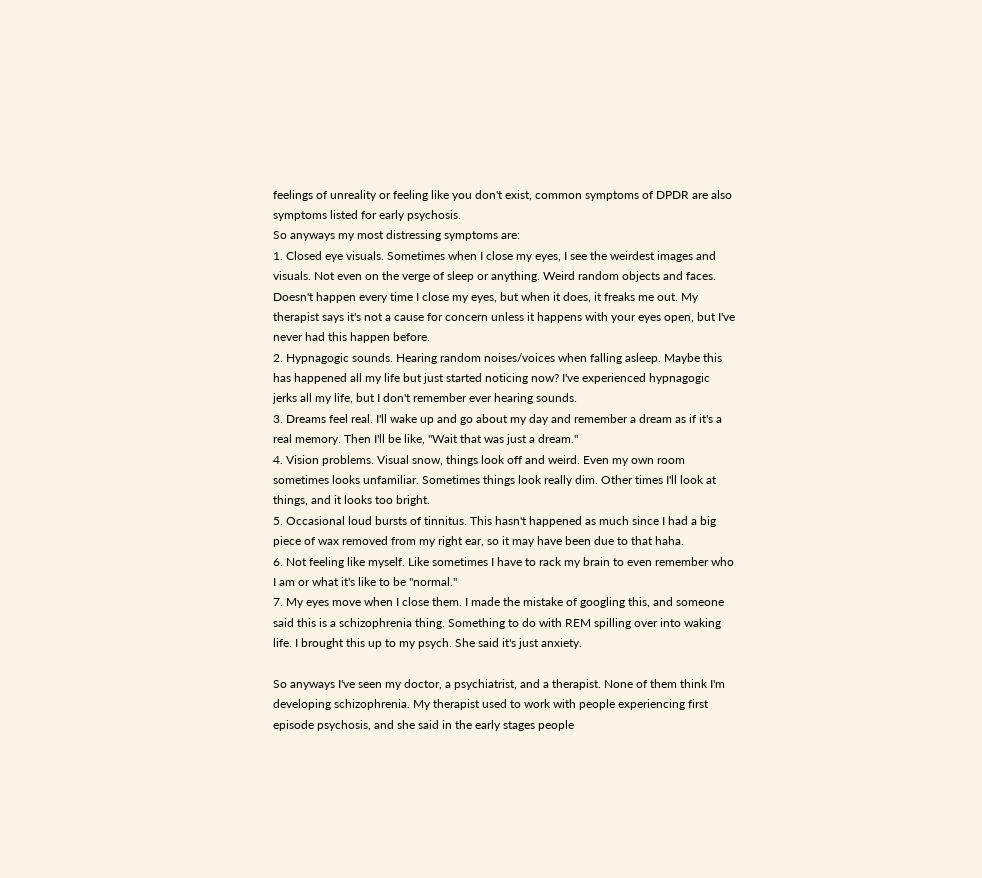feelings of unreality or feeling like you don't exist, common symptoms of DPDR are also symptoms listed for early psychosis.
So anyways my most distressing symptoms are:
1. Closed eye visuals. Sometimes when I close my eyes, I see the weirdest images and visuals. Not even on the verge of sleep or anything. Weird random objects and faces. Doesn't happen every time I close my eyes, but when it does, it freaks me out. My therapist says it's not a cause for concern unless it happens with your eyes open, but I've never had this happen before.
2. Hypnagogic sounds. Hearing random noises/voices when falling asleep. Maybe this has happened all my life but just started noticing now? I've experienced hypnagogic jerks all my life, but I don't remember ever hearing sounds.
3. Dreams feel real. I'll wake up and go about my day and remember a dream as if it's a real memory. Then I'll be like, "Wait that was just a dream."
4. Vision problems. Visual snow, things look off and weird. Even my own room sometimes looks unfamiliar. Sometimes things look really dim. Other times I'll look at things, and it looks too bright.
5. Occasional loud bursts of tinnitus. This hasn't happened as much since I had a big piece of wax removed from my right ear, so it may have been due to that haha.
6. Not feeling like myself. Like sometimes I have to rack my brain to even remember who I am or what it's like to be "normal."
7. My eyes move when I close them. I made the mistake of googling this, and someone said this is a schizophrenia thing. Something to do with REM spilling over into waking life. I brought this up to my psych. She said it's just anxiety.

So anyways I've seen my doctor, a psychiatrist, and a therapist. None of them think I'm developing schizophrenia. My therapist used to work with people experiencing first episode psychosis, and she said in the early stages people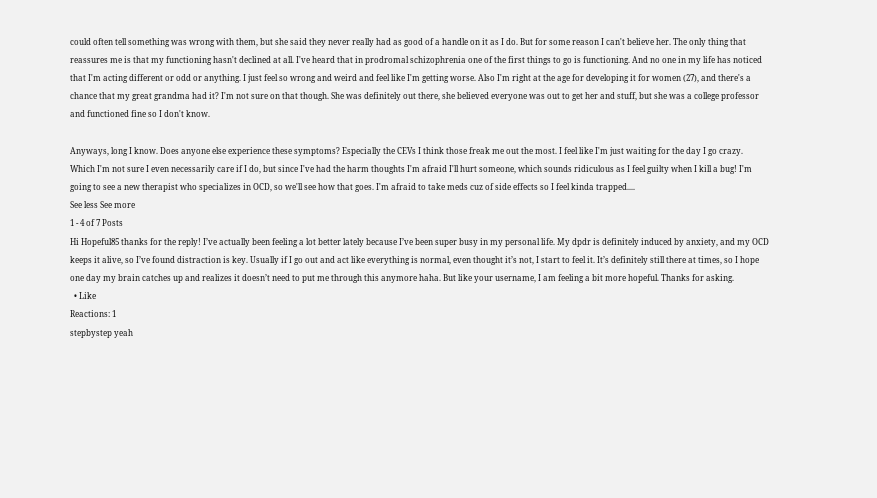could often tell something was wrong with them, but she said they never really had as good of a handle on it as I do. But for some reason I can't believe her. The only thing that reassures me is that my functioning hasn't declined at all. I've heard that in prodromal schizophrenia one of the first things to go is functioning. And no one in my life has noticed that I'm acting different or odd or anything. I just feel so wrong and weird and feel like I'm getting worse. Also I'm right at the age for developing it for women (27), and there's a chance that my great grandma had it? I'm not sure on that though. She was definitely out there, she believed everyone was out to get her and stuff, but she was a college professor and functioned fine so I don't know.

Anyways, long I know. Does anyone else experience these symptoms? Especially the CEVs I think those freak me out the most. I feel like I'm just waiting for the day I go crazy. Which I'm not sure I even necessarily care if I do, but since I've had the harm thoughts I'm afraid I'll hurt someone, which sounds ridiculous as I feel guilty when I kill a bug! I'm going to see a new therapist who specializes in OCD, so we'll see how that goes. I'm afraid to take meds cuz of side effects so I feel kinda trapped....
See less See more
1 - 4 of 7 Posts
Hi Hopeful85 thanks for the reply! I’ve actually been feeling a lot better lately because I’ve been super busy in my personal life. My dpdr is definitely induced by anxiety, and my OCD keeps it alive, so I’ve found distraction is key. Usually if I go out and act like everything is normal, even thought it’s not, I start to feel it. It’s definitely still there at times, so I hope one day my brain catches up and realizes it doesn’t need to put me through this anymore haha. But like your username, I am feeling a bit more hopeful. Thanks for asking.
  • Like
Reactions: 1
stepbystep yeah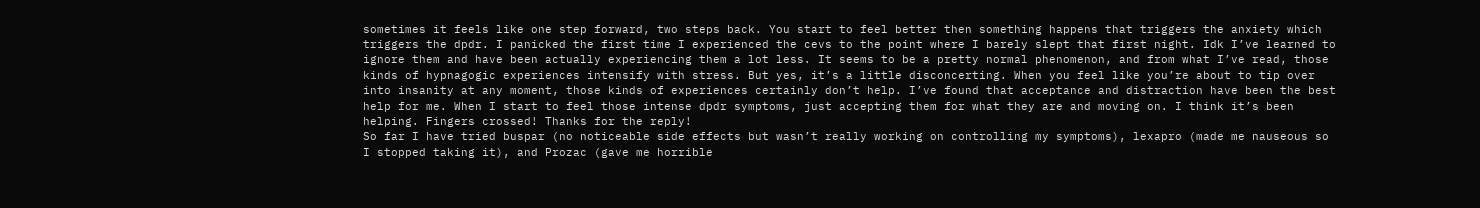sometimes it feels like one step forward, two steps back. You start to feel better then something happens that triggers the anxiety which triggers the dpdr. I panicked the first time I experienced the cevs to the point where I barely slept that first night. Idk I’ve learned to ignore them and have been actually experiencing them a lot less. It seems to be a pretty normal phenomenon, and from what I’ve read, those kinds of hypnagogic experiences intensify with stress. But yes, it’s a little disconcerting. When you feel like you’re about to tip over into insanity at any moment, those kinds of experiences certainly don’t help. I’ve found that acceptance and distraction have been the best help for me. When I start to feel those intense dpdr symptoms, just accepting them for what they are and moving on. I think it’s been helping. Fingers crossed! Thanks for the reply!
So far I have tried buspar (no noticeable side effects but wasn’t really working on controlling my symptoms), lexapro (made me nauseous so I stopped taking it), and Prozac (gave me horrible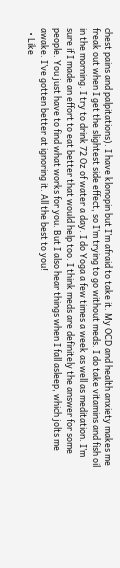chest pains and palpitations). I have klonopin but I’m afraid to take it. My OCD and health anxiety makes me freak out when I get the slightest side effect, so I’m trying to go without meds. I do take vitamins and fish oil in the morning. I try to drink 72 Oz of water a day. I do Yoga a few times a week as well as meditation. I’m sure if I made an effort to eat better that would help too. I think meds are definitely the answer for some people. You just have to find what works for you. But I also hear things when I fall asleep, which jolts me awake. I’ve gotten better at ignoring it. All the best to you!
  • Like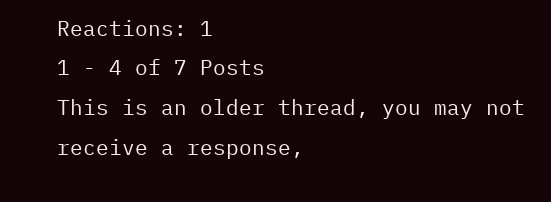Reactions: 1
1 - 4 of 7 Posts
This is an older thread, you may not receive a response,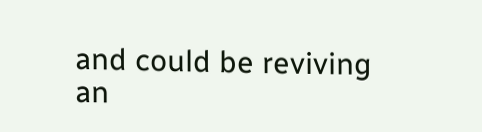and could be reviving an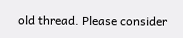old thread. Please consider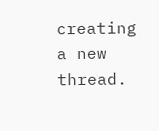creating a new thread.